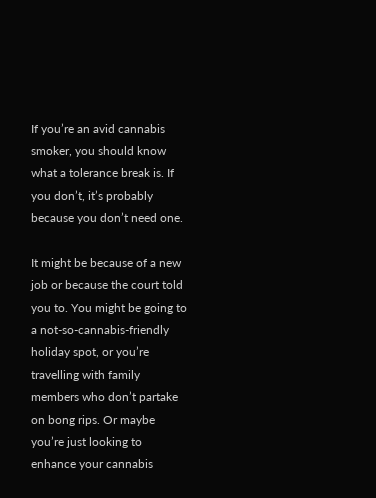If you’re an avid cannabis smoker, you should know what a tolerance break is. If you don’t, it’s probably because you don’t need one.

It might be because of a new job or because the court told you to. You might be going to a not-so-cannabis-friendly holiday spot, or you’re travelling with family members who don’t partake on bong rips. Or maybe you’re just looking to enhance your cannabis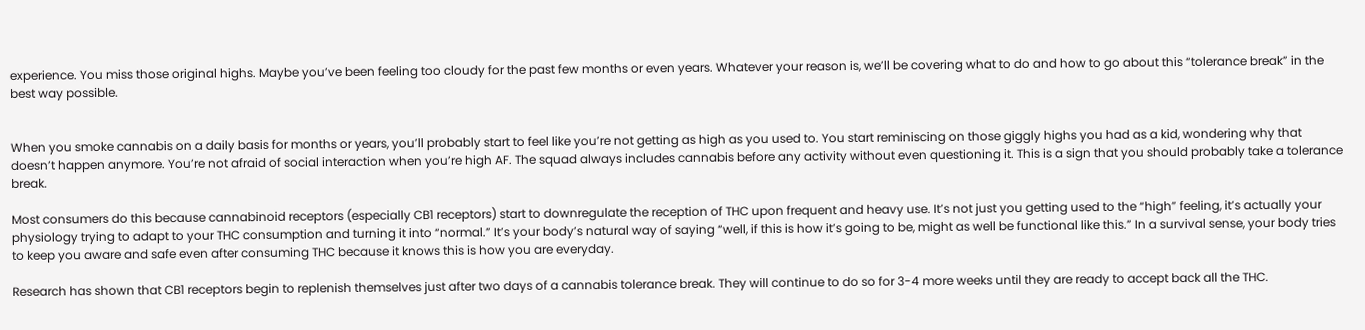experience. You miss those original highs. Maybe you’ve been feeling too cloudy for the past few months or even years. Whatever your reason is, we’ll be covering what to do and how to go about this “tolerance break” in the best way possible.


When you smoke cannabis on a daily basis for months or years, you’ll probably start to feel like you’re not getting as high as you used to. You start reminiscing on those giggly highs you had as a kid, wondering why that doesn’t happen anymore. You’re not afraid of social interaction when you’re high AF. The squad always includes cannabis before any activity without even questioning it. This is a sign that you should probably take a tolerance break.

Most consumers do this because cannabinoid receptors (especially CB1 receptors) start to downregulate the reception of THC upon frequent and heavy use. It’s not just you getting used to the “high” feeling, it’s actually your physiology trying to adapt to your THC consumption and turning it into “normal.” It’s your body’s natural way of saying “well, if this is how it’s going to be, might as well be functional like this.” In a survival sense, your body tries to keep you aware and safe even after consuming THC because it knows this is how you are everyday.

Research has shown that CB1 receptors begin to replenish themselves just after two days of a cannabis tolerance break. They will continue to do so for 3-4 more weeks until they are ready to accept back all the THC.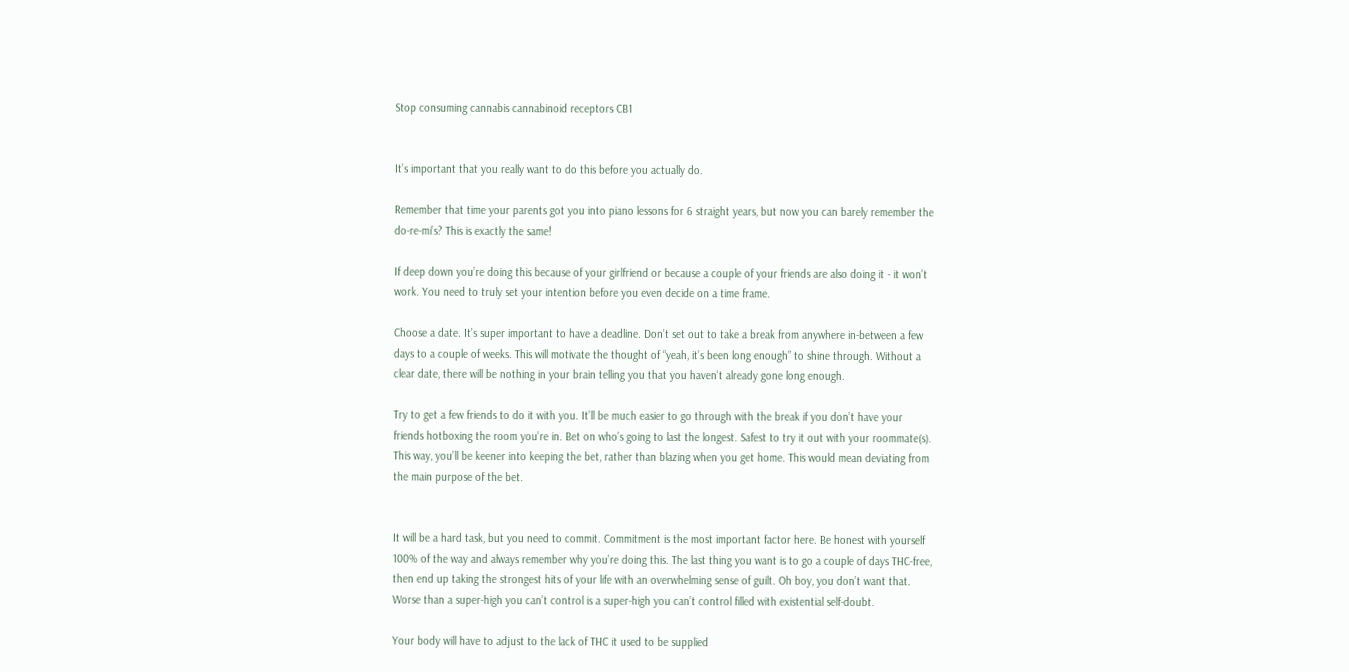Stop consuming cannabis cannabinoid receptors CB1


It’s important that you really want to do this before you actually do.

Remember that time your parents got you into piano lessons for 6 straight years, but now you can barely remember the do-re-mi’s? This is exactly the same!

If deep down you’re doing this because of your girlfriend or because a couple of your friends are also doing it - it won’t work. You need to truly set your intention before you even decide on a time frame.

Choose a date. It’s super important to have a deadline. Don’t set out to take a break from anywhere in-between a few days to a couple of weeks. This will motivate the thought of “yeah, it’s been long enough” to shine through. Without a clear date, there will be nothing in your brain telling you that you haven’t already gone long enough.

Try to get a few friends to do it with you. It’ll be much easier to go through with the break if you don’t have your friends hotboxing the room you’re in. Bet on who’s going to last the longest. Safest to try it out with your roommate(s). This way, you’ll be keener into keeping the bet, rather than blazing when you get home. This would mean deviating from the main purpose of the bet.


It will be a hard task, but you need to commit. Commitment is the most important factor here. Be honest with yourself 100% of the way and always remember why you’re doing this. The last thing you want is to go a couple of days THC-free, then end up taking the strongest hits of your life with an overwhelming sense of guilt. Oh boy, you don’t want that. Worse than a super-high you can’t control is a super-high you can’t control filled with existential self-doubt.

Your body will have to adjust to the lack of THC it used to be supplied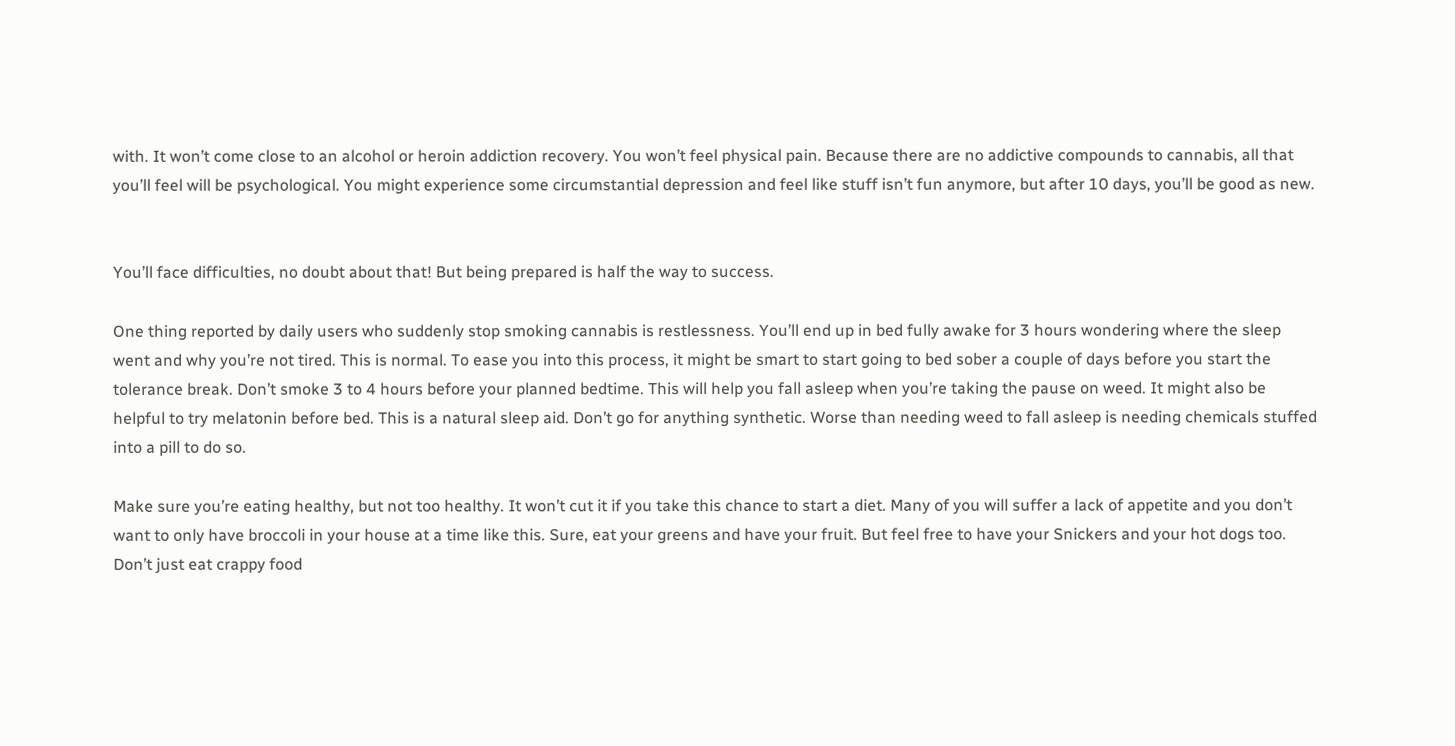with. It won’t come close to an alcohol or heroin addiction recovery. You won’t feel physical pain. Because there are no addictive compounds to cannabis, all that you’ll feel will be psychological. You might experience some circumstantial depression and feel like stuff isn’t fun anymore, but after 10 days, you’ll be good as new.


You’ll face difficulties, no doubt about that! But being prepared is half the way to success.

One thing reported by daily users who suddenly stop smoking cannabis is restlessness. You’ll end up in bed fully awake for 3 hours wondering where the sleep went and why you’re not tired. This is normal. To ease you into this process, it might be smart to start going to bed sober a couple of days before you start the tolerance break. Don’t smoke 3 to 4 hours before your planned bedtime. This will help you fall asleep when you’re taking the pause on weed. It might also be helpful to try melatonin before bed. This is a natural sleep aid. Don’t go for anything synthetic. Worse than needing weed to fall asleep is needing chemicals stuffed into a pill to do so.

Make sure you’re eating healthy, but not too healthy. It won’t cut it if you take this chance to start a diet. Many of you will suffer a lack of appetite and you don’t want to only have broccoli in your house at a time like this. Sure, eat your greens and have your fruit. But feel free to have your Snickers and your hot dogs too. Don’t just eat crappy food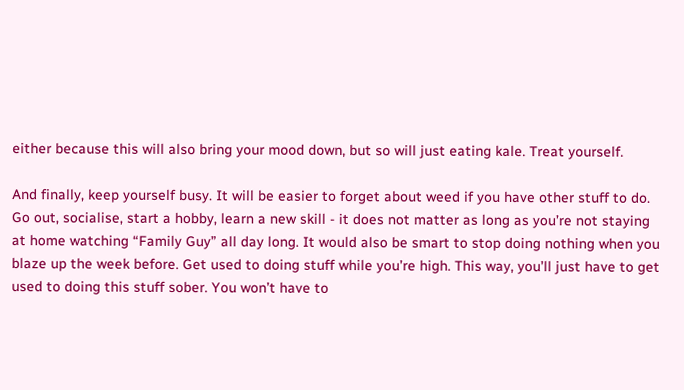either because this will also bring your mood down, but so will just eating kale. Treat yourself.

And finally, keep yourself busy. It will be easier to forget about weed if you have other stuff to do. Go out, socialise, start a hobby, learn a new skill - it does not matter as long as you’re not staying at home watching “Family Guy” all day long. It would also be smart to stop doing nothing when you blaze up the week before. Get used to doing stuff while you’re high. This way, you’ll just have to get used to doing this stuff sober. You won’t have to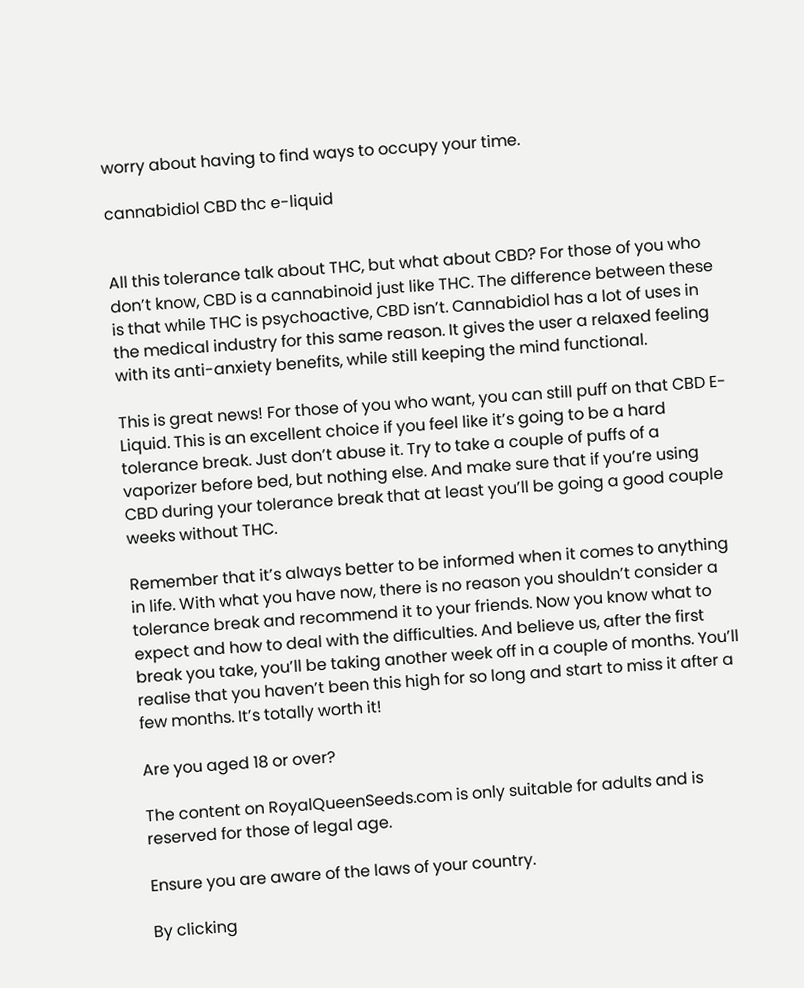worry about having to find ways to occupy your time.

cannabidiol CBD thc e-liquid


All this tolerance talk about THC, but what about CBD? For those of you who don’t know, CBD is a cannabinoid just like THC. The difference between these is that while THC is psychoactive, CBD isn’t. Cannabidiol has a lot of uses in the medical industry for this same reason. It gives the user a relaxed feeling with its anti-anxiety benefits, while still keeping the mind functional.

This is great news! For those of you who want, you can still puff on that CBD E-Liquid. This is an excellent choice if you feel like it’s going to be a hard tolerance break. Just don’t abuse it. Try to take a couple of puffs of a vaporizer before bed, but nothing else. And make sure that if you’re using CBD during your tolerance break that at least you’ll be going a good couple weeks without THC.

Remember that it’s always better to be informed when it comes to anything in life. With what you have now, there is no reason you shouldn’t consider a tolerance break and recommend it to your friends. Now you know what to expect and how to deal with the difficulties. And believe us, after the first break you take, you’ll be taking another week off in a couple of months. You’ll realise that you haven’t been this high for so long and start to miss it after a few months. It’s totally worth it!

Are you aged 18 or over?

The content on RoyalQueenSeeds.com is only suitable for adults and is reserved for those of legal age.

Ensure you are aware of the laws of your country.

By clicking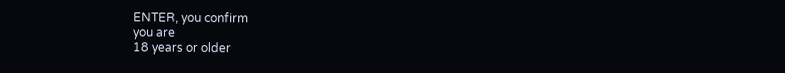ENTER, you confirm
you are
18 years or older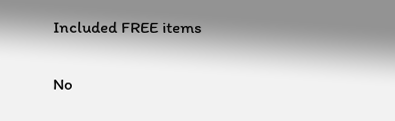Included FREE items

No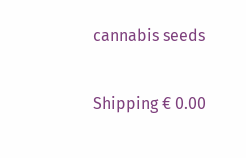cannabis seeds

Shipping € 0.00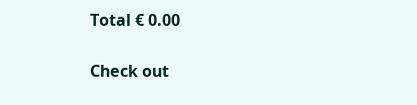Total € 0.00

Check out